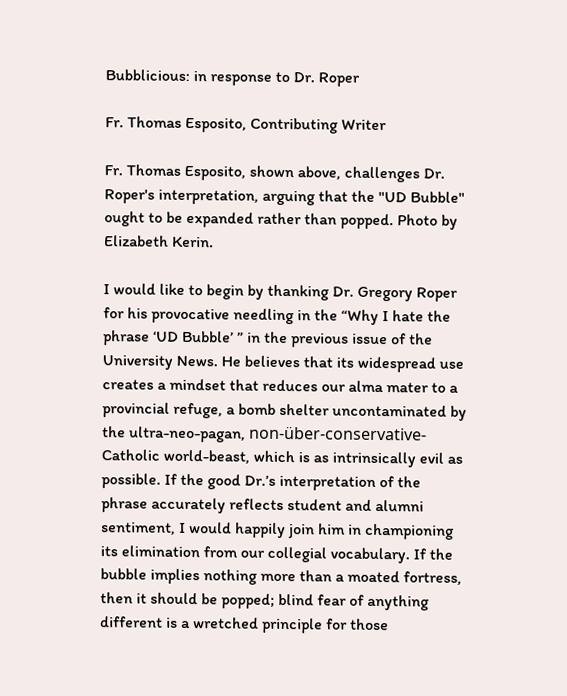Bubblicious: in response to Dr. Roper

Fr. Thomas Esposito, Contributing Writer

Fr. Thomas Esposito, shown above, challenges Dr. Roper's interpretation, arguing that the "UD Bubble" ought to be expanded rather than popped. Photo by Elizabeth Kerin.

I would like to begin by thanking Dr. Gregory Roper for his provocative needling in the “Why I hate the phrase ‘UD Bubble’ ” in the previous issue of the University News. He believes that its widespread use creates a mindset that reduces our alma mater to a provincial refuge, a bomb shelter uncontaminated by the ultra-neo-pagan, non-über-conservative-Catholic world-beast, which is as intrinsically evil as possible. If the good Dr.’s interpretation of the phrase accurately reflects student and alumni sentiment, I would happily join him in championing its elimination from our collegial vocabulary. If the bubble implies nothing more than a moated fortress, then it should be popped; blind fear of anything different is a wretched principle for those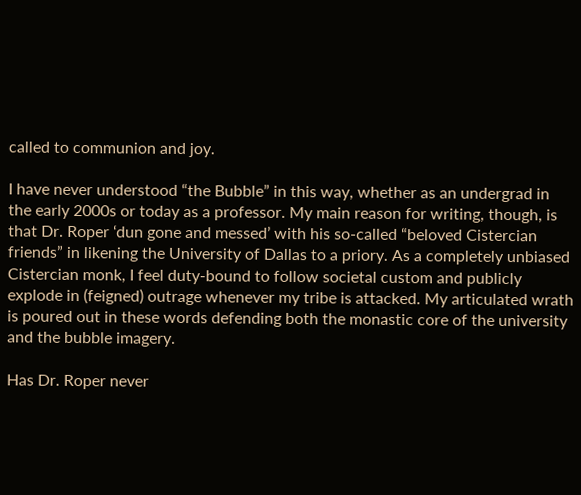called to communion and joy.

I have never understood “the Bubble” in this way, whether as an undergrad in the early 2000s or today as a professor. My main reason for writing, though, is that Dr. Roper ‘dun gone and messed’ with his so-called “beloved Cistercian friends” in likening the University of Dallas to a priory. As a completely unbiased Cistercian monk, I feel duty-bound to follow societal custom and publicly explode in (feigned) outrage whenever my tribe is attacked. My articulated wrath is poured out in these words defending both the monastic core of the university and the bubble imagery.

Has Dr. Roper never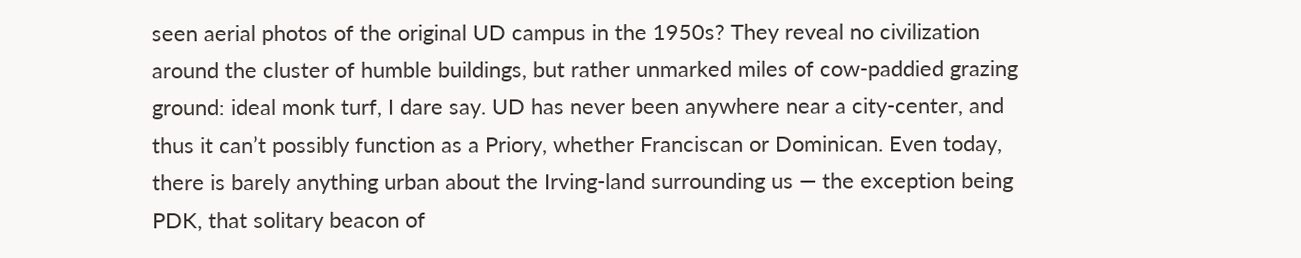seen aerial photos of the original UD campus in the 1950s? They reveal no civilization around the cluster of humble buildings, but rather unmarked miles of cow-paddied grazing ground: ideal monk turf, I dare say. UD has never been anywhere near a city-center, and thus it can’t possibly function as a Priory, whether Franciscan or Dominican. Even today, there is barely anything urban about the Irving-land surrounding us — the exception being PDK, that solitary beacon of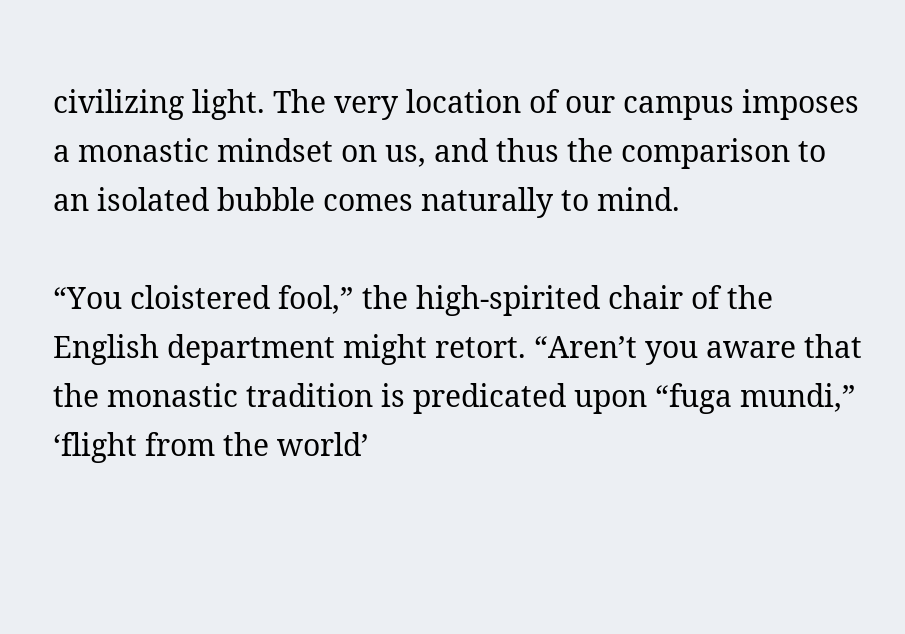civilizing light. The very location of our campus imposes a monastic mindset on us, and thus the comparison to an isolated bubble comes naturally to mind.

“You cloistered fool,” the high-spirited chair of the English department might retort. “Aren’t you aware that the monastic tradition is predicated upon “fuga mundi,” ‘flight from the world’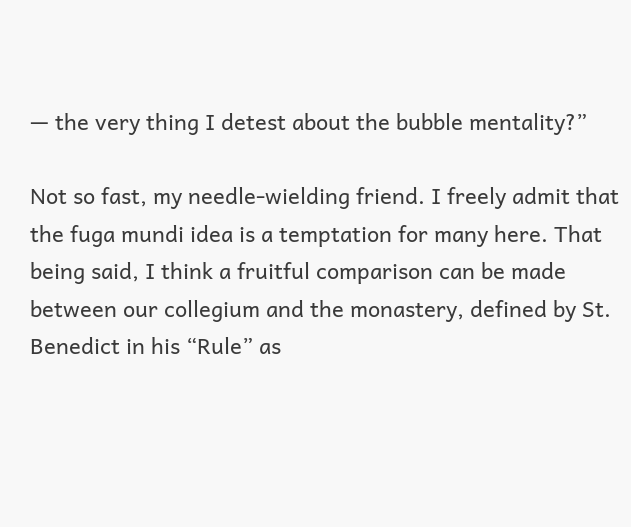— the very thing I detest about the bubble mentality?”

Not so fast, my needle-wielding friend. I freely admit that the fuga mundi idea is a temptation for many here. That being said, I think a fruitful comparison can be made between our collegium and the monastery, defined by St. Benedict in his “Rule” as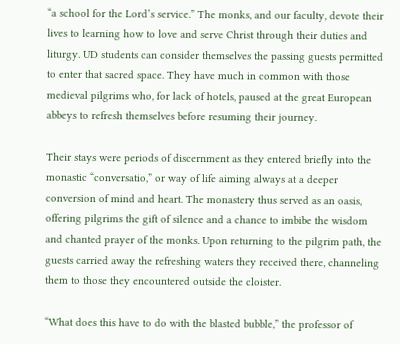“a school for the Lord’s service.” The monks, and our faculty, devote their lives to learning how to love and serve Christ through their duties and liturgy. UD students can consider themselves the passing guests permitted to enter that sacred space. They have much in common with those medieval pilgrims who, for lack of hotels, paused at the great European abbeys to refresh themselves before resuming their journey.

Their stays were periods of discernment as they entered briefly into the monastic “conversatio,” or way of life aiming always at a deeper conversion of mind and heart. The monastery thus served as an oasis, offering pilgrims the gift of silence and a chance to imbibe the wisdom and chanted prayer of the monks. Upon returning to the pilgrim path, the guests carried away the refreshing waters they received there, channeling them to those they encountered outside the cloister.

“What does this have to do with the blasted bubble,” the professor of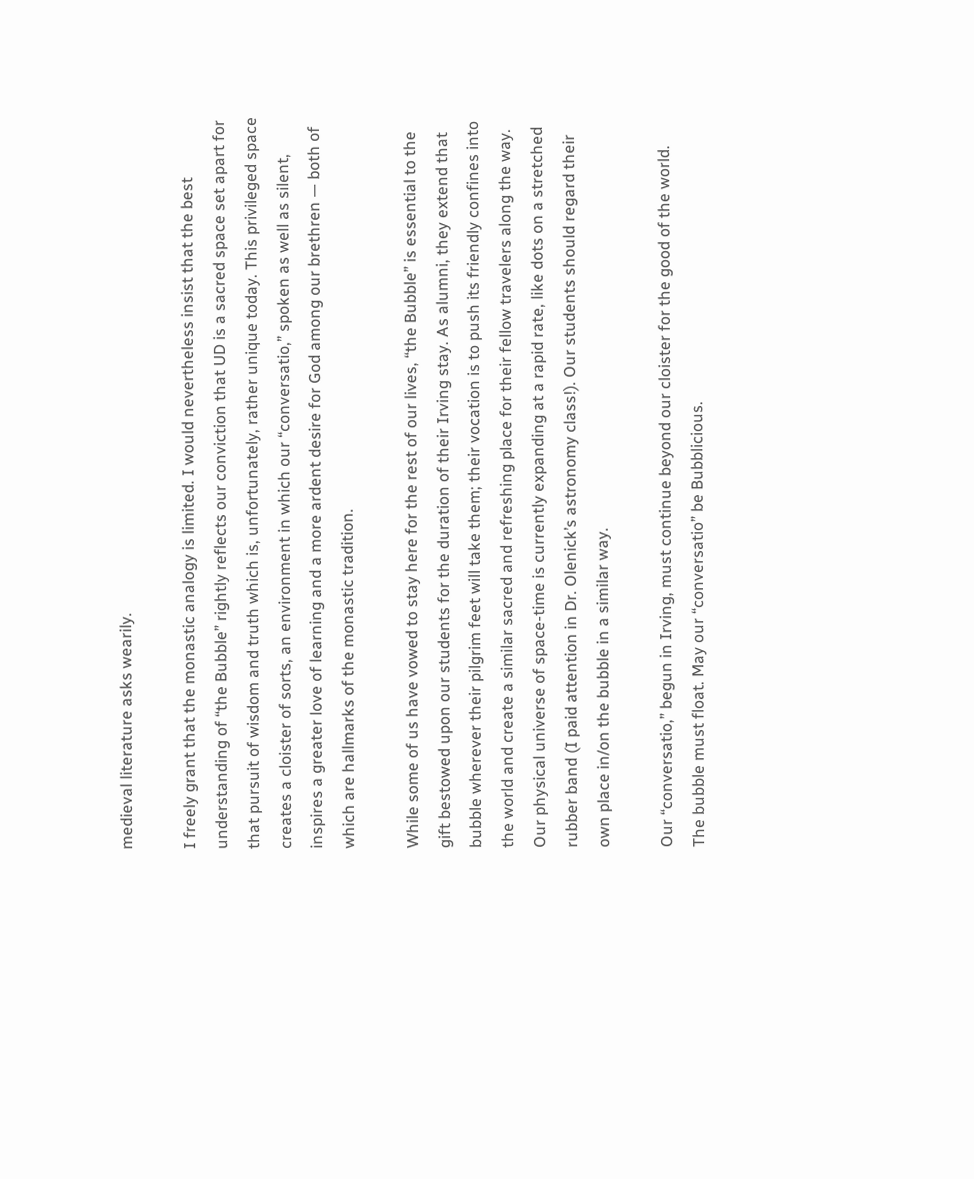medieval literature asks wearily.

I freely grant that the monastic analogy is limited. I would nevertheless insist that the best understanding of “the Bubble” rightly reflects our conviction that UD is a sacred space set apart for that pursuit of wisdom and truth which is, unfortunately, rather unique today. This privileged space creates a cloister of sorts, an environment in which our “conversatio,” spoken as well as silent, inspires a greater love of learning and a more ardent desire for God among our brethren — both of which are hallmarks of the monastic tradition.

While some of us have vowed to stay here for the rest of our lives, “the Bubble” is essential to the gift bestowed upon our students for the duration of their Irving stay. As alumni, they extend that bubble wherever their pilgrim feet will take them; their vocation is to push its friendly confines into the world and create a similar sacred and refreshing place for their fellow travelers along the way. Our physical universe of space-time is currently expanding at a rapid rate, like dots on a stretched rubber band (I paid attention in Dr. Olenick’s astronomy class!). Our students should regard their own place in/on the bubble in a similar way.

Our “conversatio,” begun in Irving, must continue beyond our cloister for the good of the world. The bubble must float. May our “conversatio” be Bubblicious.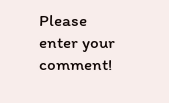Please enter your comment!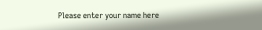Please enter your name here